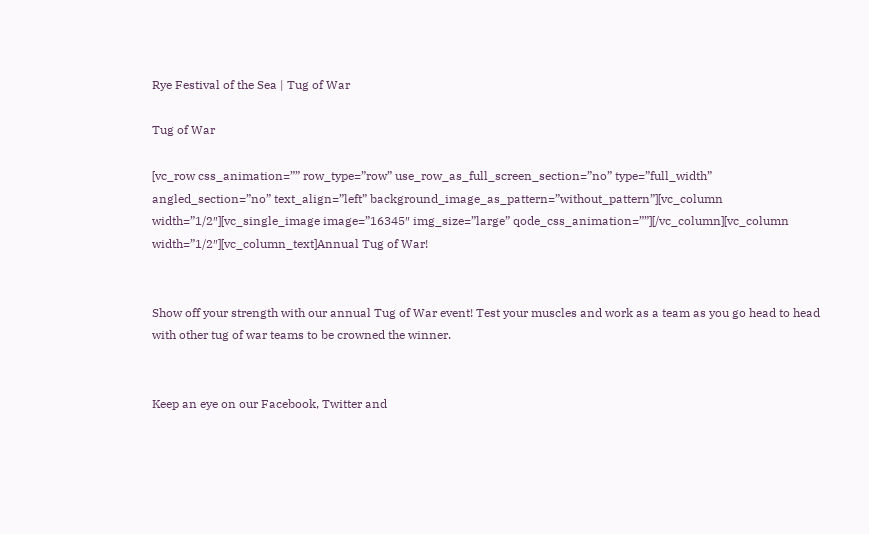Rye Festival of the Sea | Tug of War

Tug of War

[vc_row css_animation=”” row_type=”row” use_row_as_full_screen_section=”no” type=”full_width” angled_section=”no” text_align=”left” background_image_as_pattern=”without_pattern”][vc_column width=”1/2″][vc_single_image image=”16345″ img_size=”large” qode_css_animation=””][/vc_column][vc_column width=”1/2″][vc_column_text]Annual Tug of War!


Show off your strength with our annual Tug of War event! Test your muscles and work as a team as you go head to head with other tug of war teams to be crowned the winner.


Keep an eye on our Facebook, Twitter and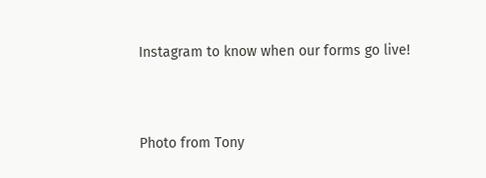Instagram to know when our forms go live!


Photo from Tony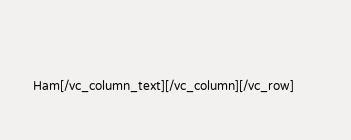Ham[/vc_column_text][/vc_column][/vc_row]